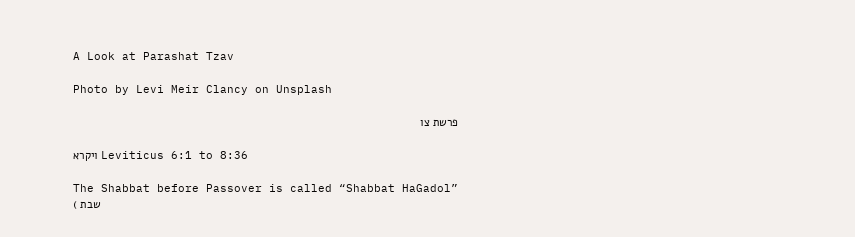A Look at Parashat Tzav

Photo by Levi Meir Clancy on Unsplash

פרשת צו

ויקרא Leviticus 6:1 to 8:36

The Shabbat before Passover is called “Shabbat HaGadol” ( שבת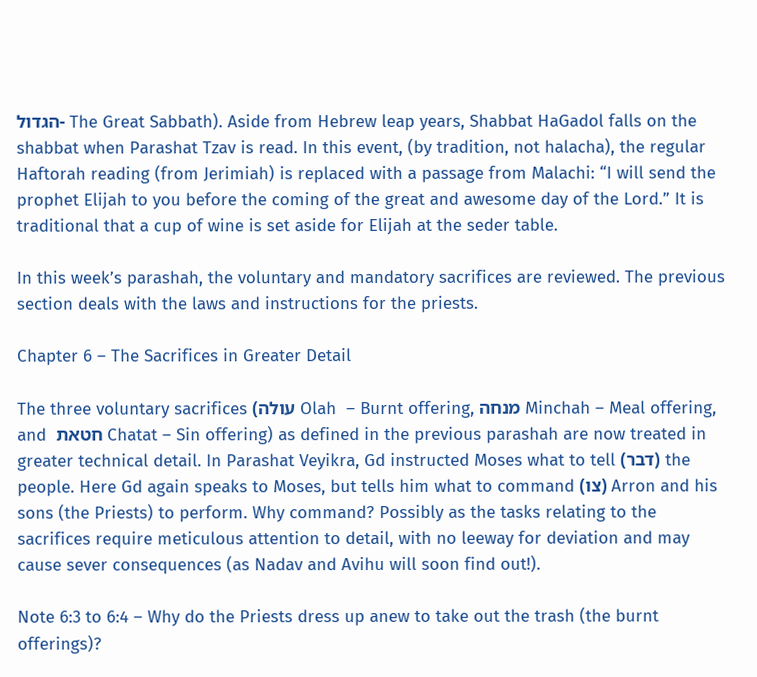הגדול- The Great Sabbath). Aside from Hebrew leap years, Shabbat HaGadol falls on the shabbat when Parashat Tzav is read. In this event, (by tradition, not halacha), the regular Haftorah reading (from Jerimiah) is replaced with a passage from Malachi: “I will send the prophet Elijah to you before the coming of the great and awesome day of the Lord.” It is traditional that a cup of wine is set aside for Elijah at the seder table.

In this week’s parashah, the voluntary and mandatory sacrifices are reviewed. The previous section deals with the laws and instructions for the priests.

Chapter 6 – The Sacrifices in Greater Detail

The three voluntary sacrifices (עולה Olah  – Burnt offering, מנחה Minchah – Meal offering, and  חטאת Chatat – Sin offering) as defined in the previous parashah are now treated in greater technical detail. In Parashat Veyikra, Gd instructed Moses what to tell (דבר) the people. Here Gd again speaks to Moses, but tells him what to command (צו) Arron and his sons (the Priests) to perform. Why command? Possibly as the tasks relating to the sacrifices require meticulous attention to detail, with no leeway for deviation and may cause sever consequences (as Nadav and Avihu will soon find out!).

Note 6:3 to 6:4 – Why do the Priests dress up anew to take out the trash (the burnt offerings)?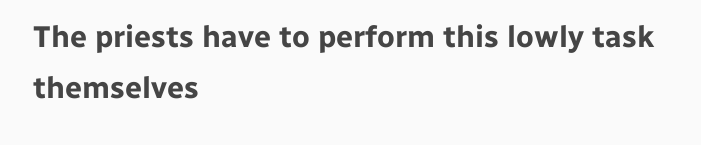The priests have to perform this lowly task themselves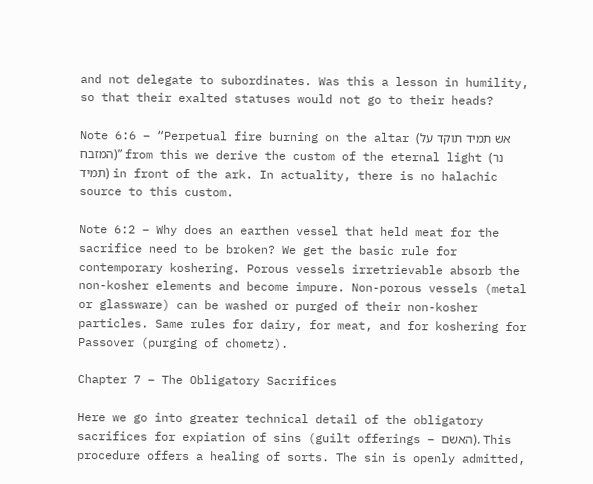and not delegate to subordinates. Was this a lesson in humility, so that their exalted statuses would not go to their heads?

Note 6:6 – “Perpetual fire burning on the altar (אש תמיד תוקד על המזבח)” from this we derive the custom of the eternal light (נר תמיד) in front of the ark. In actuality, there is no halachic source to this custom.

Note 6:2 – Why does an earthen vessel that held meat for the sacrifice need to be broken? We get the basic rule for contemporary koshering. Porous vessels irretrievable absorb the non-kosher elements and become impure. Non-porous vessels (metal or glassware) can be washed or purged of their non-kosher particles. Same rules for dairy, for meat, and for koshering for Passover (purging of chometz).

Chapter 7 – The Obligatory Sacrifices

Here we go into greater technical detail of the obligatory sacrifices for expiation of sins (guilt offerings – האשם). This procedure offers a healing of sorts. The sin is openly admitted,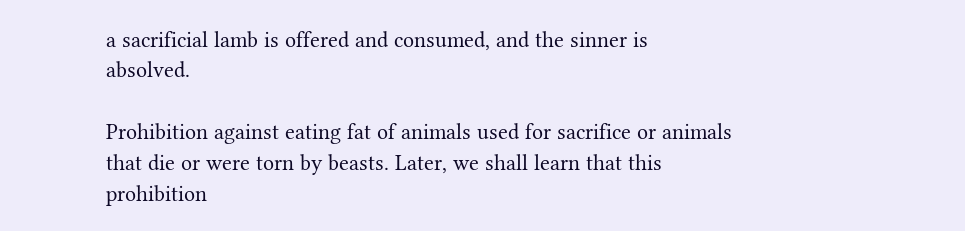a sacrificial lamb is offered and consumed, and the sinner is absolved.

Prohibition against eating fat of animals used for sacrifice or animals that die or were torn by beasts. Later, we shall learn that this prohibition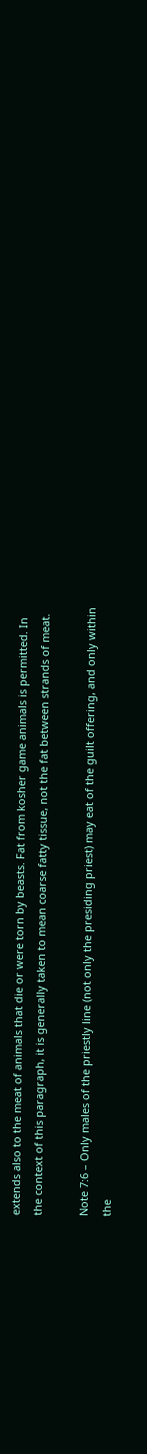extends also to the meat of animals that die or were torn by beasts. Fat from kosher game animals is permitted. In the context of this paragraph, it is generally taken to mean coarse fatty tissue, not the fat between strands of meat.

Note 7:6 – Only males of the priestly line (not only the presiding priest) may eat of the guilt offering, and only within the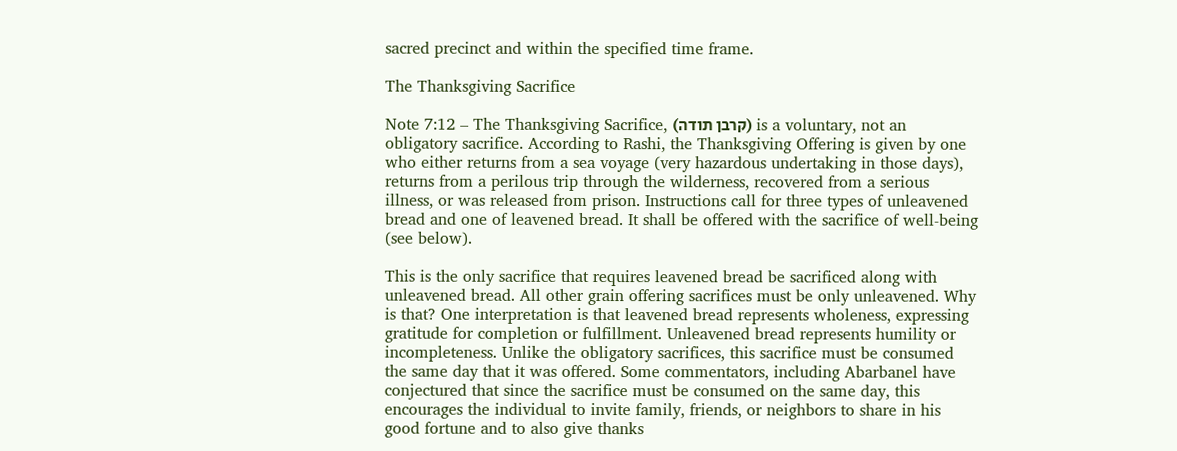sacred precinct and within the specified time frame.

The Thanksgiving Sacrifice

Note 7:12 – The Thanksgiving Sacrifice, (קרבן תודה) is a voluntary, not an obligatory sacrifice. According to Rashi, the Thanksgiving Offering is given by one who either returns from a sea voyage (very hazardous undertaking in those days), returns from a perilous trip through the wilderness, recovered from a serious illness, or was released from prison. Instructions call for three types of unleavened bread and one of leavened bread. It shall be offered with the sacrifice of well-being (see below).

This is the only sacrifice that requires leavened bread be sacrificed along with unleavened bread. All other grain offering sacrifices must be only unleavened. Why is that? One interpretation is that leavened bread represents wholeness, expressing gratitude for completion or fulfillment. Unleavened bread represents humility or incompleteness. Unlike the obligatory sacrifices, this sacrifice must be consumed the same day that it was offered. Some commentators, including Abarbanel have conjectured that since the sacrifice must be consumed on the same day, this encourages the individual to invite family, friends, or neighbors to share in his good fortune and to also give thanks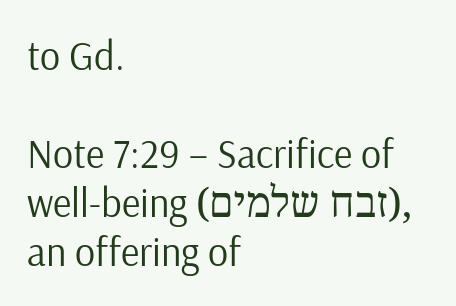to Gd.

Note 7:29 – Sacrifice of well-being (זבח שלמים), an offering of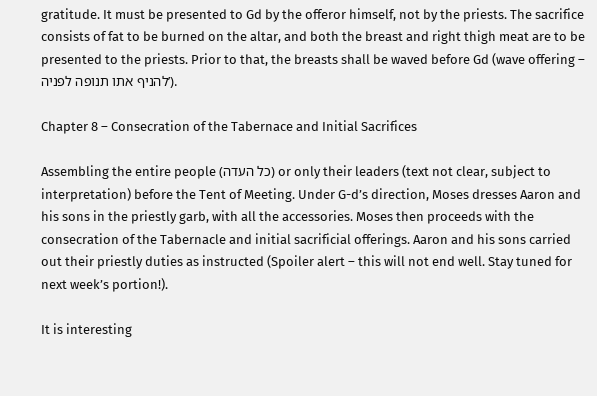gratitude. It must be presented to Gd by the offeror himself, not by the priests. The sacrifice consists of fat to be burned on the altar, and both the breast and right thigh meat are to be presented to the priests. Prior to that, the breasts shall be waved before Gd (wave offering – להניף אתו תנופה לפניה’).

Chapter 8 – Consecration of the Tabernace and Initial Sacrifices

Assembling the entire people (כל העדה) or only their leaders (text not clear, subject to interpretation) before the Tent of Meeting. Under G-d’s direction, Moses dresses Aaron and his sons in the priestly garb, with all the accessories. Moses then proceeds with the consecration of the Tabernacle and initial sacrificial offerings. Aaron and his sons carried out their priestly duties as instructed (Spoiler alert – this will not end well. Stay tuned for next week’s portion!).

It is interesting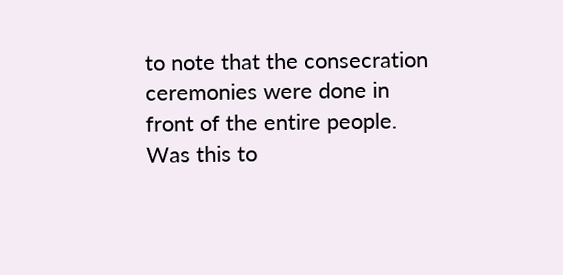to note that the consecration ceremonies were done in front of the entire people. Was this to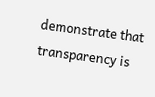demonstrate that transparency is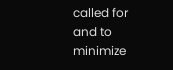called for and to minimize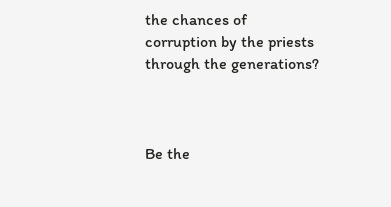the chances of corruption by the priests through the generations?



Be the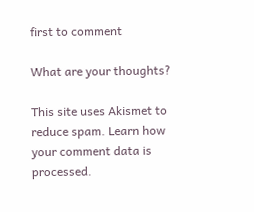first to comment

What are your thoughts?

This site uses Akismet to reduce spam. Learn how your comment data is processed.